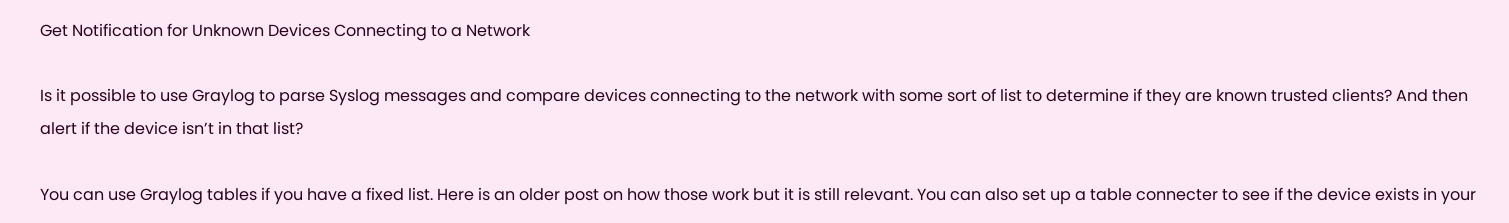Get Notification for Unknown Devices Connecting to a Network

Is it possible to use Graylog to parse Syslog messages and compare devices connecting to the network with some sort of list to determine if they are known trusted clients? And then alert if the device isn’t in that list?

You can use Graylog tables if you have a fixed list. Here is an older post on how those work but it is still relevant. You can also set up a table connecter to see if the device exists in your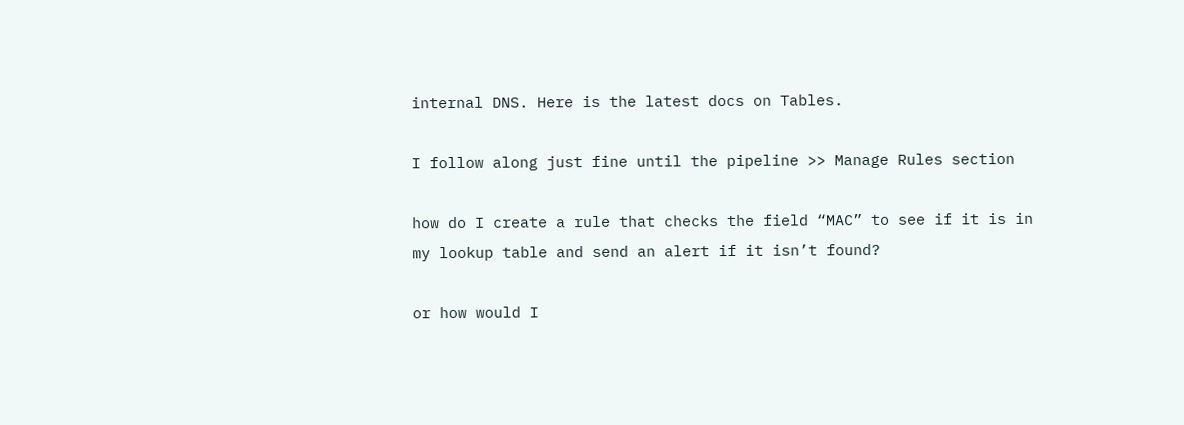internal DNS. Here is the latest docs on Tables.

I follow along just fine until the pipeline >> Manage Rules section

how do I create a rule that checks the field “MAC” to see if it is in my lookup table and send an alert if it isn’t found?

or how would I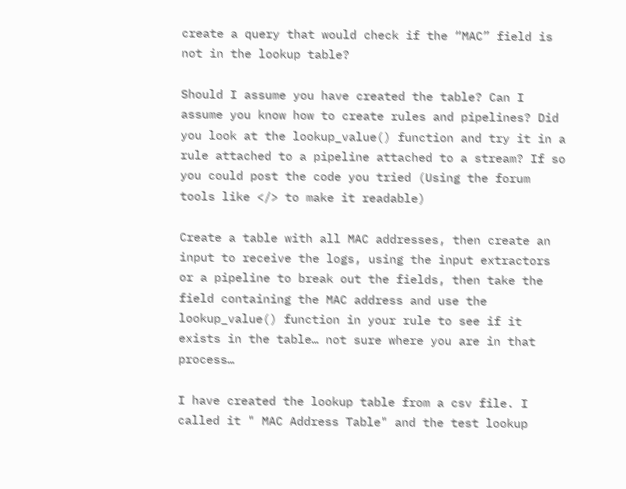create a query that would check if the “MAC” field is not in the lookup table?

Should I assume you have created the table? Can I assume you know how to create rules and pipelines? Did you look at the lookup_value() function and try it in a rule attached to a pipeline attached to a stream? If so you could post the code you tried (Using the forum tools like </> to make it readable)

Create a table with all MAC addresses, then create an input to receive the logs, using the input extractors or a pipeline to break out the fields, then take the field containing the MAC address and use the lookup_value() function in your rule to see if it exists in the table… not sure where you are in that process…

I have created the lookup table from a csv file. I called it " MAC Address Table" and the test lookup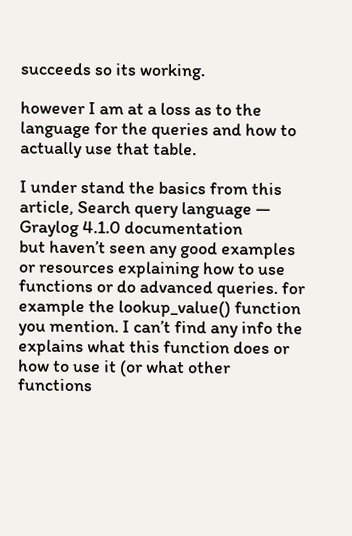succeeds so its working.

however I am at a loss as to the language for the queries and how to actually use that table.

I under stand the basics from this article, Search query language — Graylog 4.1.0 documentation
but haven’t seen any good examples or resources explaining how to use functions or do advanced queries. for example the lookup_value() function you mention. I can’t find any info the explains what this function does or how to use it (or what other functions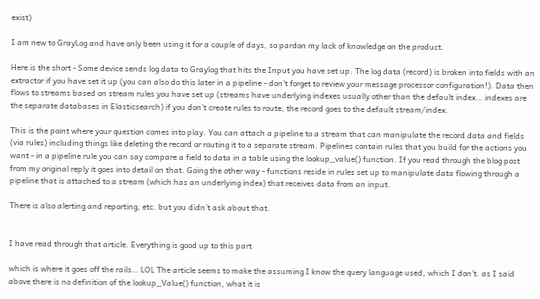exist)

I am new to GrayLog and have only been using it for a couple of days, so pardon my lack of knowledge on the product.

Here is the short - Some device sends log data to Graylog that hits the Input you have set up. The log data (record) is broken into fields with an extractor if you have set it up (you can also do this later in a pipeline - don’t forget to review your message processor configuration!). Data then flows to streams based on stream rules you have set up (streams have underlying indexes usually other than the default index… indexes are the separate databases in Elasticsearch) if you don’t create rules to route, the record goes to the default stream/index.

This is the point where your question comes into play. You can attach a pipeline to a stream that can manipulate the record data and fields (via rules) including things like deleting the record or routing it to a separate stream. Pipelines contain rules that you build for the actions you want - in a pipeline rule you can say compare a field to data in a table using the lookup_value() function. If you read through the blog post from my original reply it goes into detail on that. Going the other way - functions reside in rules set up to manipulate data flowing through a pipeline that is attached to a stream (which has an underlying index) that receives data from an input.

There is also alerting and reporting, etc. but you didn’t ask about that.


I have read through that article. Everything is good up to this part

which is where it goes off the rails… LOL The article seems to make the assuming I know the query language used, which I don’t. as I said above there is no definition of the lookup_Value() function, what it is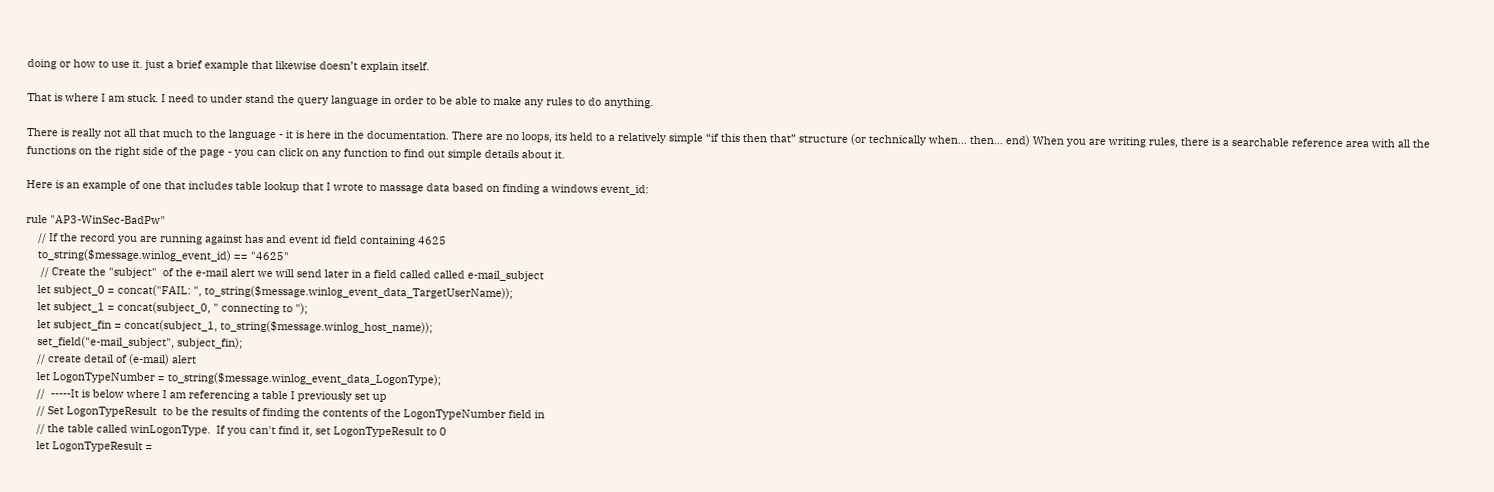doing or how to use it. just a brief example that likewise doesn’t explain itself.

That is where I am stuck. I need to under stand the query language in order to be able to make any rules to do anything.

There is really not all that much to the language - it is here in the documentation. There are no loops, its held to a relatively simple “if this then that” structure (or technically when… then… end) When you are writing rules, there is a searchable reference area with all the functions on the right side of the page - you can click on any function to find out simple details about it.

Here is an example of one that includes table lookup that I wrote to massage data based on finding a windows event_id:

rule "AP3-WinSec-BadPw"
    // If the record you are running against has and event id field containing 4625
    to_string($message.winlog_event_id) == "4625"
     // Create the "subject"  of the e-mail alert we will send later in a field called called e-mail_subject
    let subject_0 = concat("FAIL: ", to_string($message.winlog_event_data_TargetUserName));
    let subject_1 = concat(subject_0, " connecting to ");
    let subject_fin = concat(subject_1, to_string($message.winlog_host_name));
    set_field("e-mail_subject", subject_fin);
    // create detail of (e-mail) alert
    let LogonTypeNumber = to_string($message.winlog_event_data_LogonType);
    //  -----It is below where I am referencing a table I previously set up
    // Set LogonTypeResult  to be the results of finding the contents of the LogonTypeNumber field in
    // the table called winLogonType.  If you can't find it, set LogonTypeResult to 0
    let LogonTypeResult =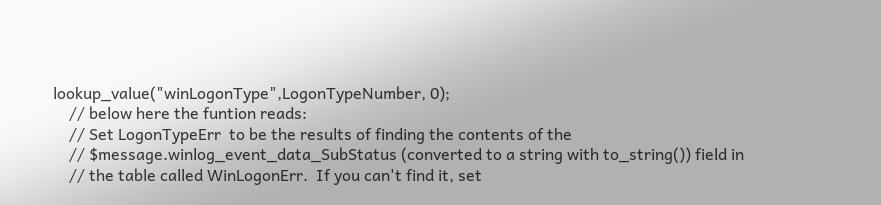lookup_value("winLogonType",LogonTypeNumber, 0);
    // below here the funtion reads:
    // Set LogonTypeErr  to be the results of finding the contents of the
    // $message.winlog_event_data_SubStatus (converted to a string with to_string()) field in
    // the table called WinLogonErr.  If you can't find it, set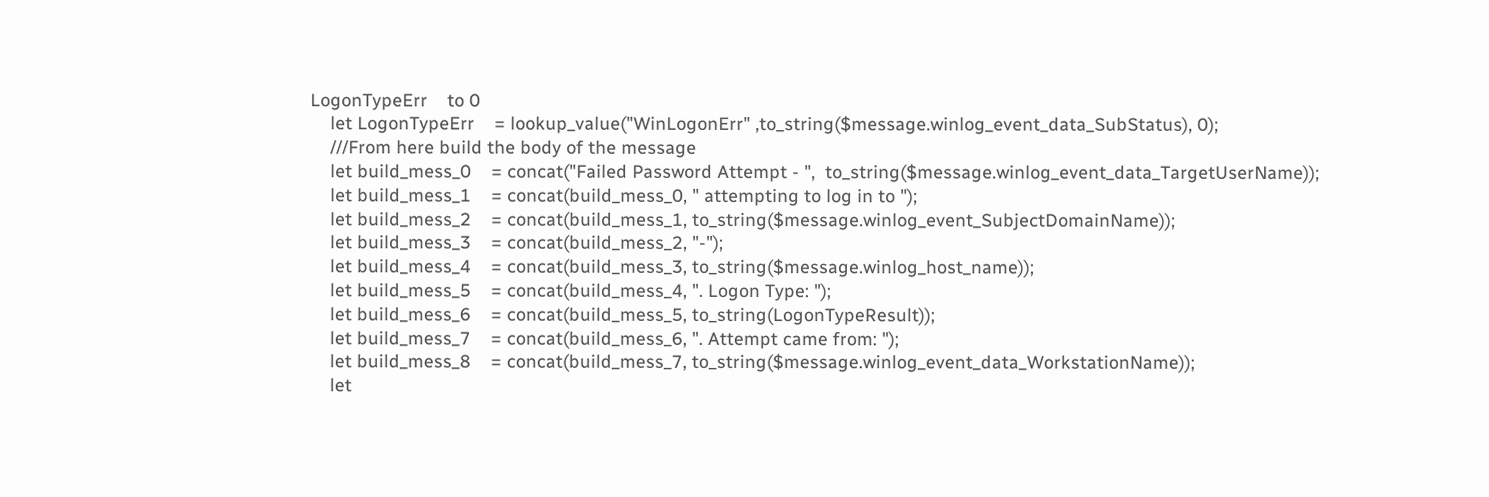LogonTypeErr    to 0
    let LogonTypeErr    = lookup_value("WinLogonErr" ,to_string($message.winlog_event_data_SubStatus), 0);
    ///From here build the body of the message
    let build_mess_0    = concat("Failed Password Attempt - ",  to_string($message.winlog_event_data_TargetUserName));
    let build_mess_1    = concat(build_mess_0, " attempting to log in to ");
    let build_mess_2    = concat(build_mess_1, to_string($message.winlog_event_SubjectDomainName));
    let build_mess_3    = concat(build_mess_2, "-");
    let build_mess_4    = concat(build_mess_3, to_string($message.winlog_host_name));
    let build_mess_5    = concat(build_mess_4, ". Logon Type: ");
    let build_mess_6    = concat(build_mess_5, to_string(LogonTypeResult));
    let build_mess_7    = concat(build_mess_6, ". Attempt came from: ");
    let build_mess_8    = concat(build_mess_7, to_string($message.winlog_event_data_WorkstationName));
    let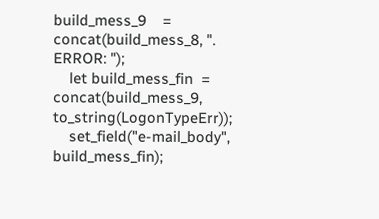build_mess_9    = concat(build_mess_8, ".  ERROR: ");
    let build_mess_fin  = concat(build_mess_9, to_string(LogonTypeErr));
    set_field("e-mail_body", build_mess_fin);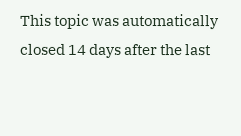This topic was automatically closed 14 days after the last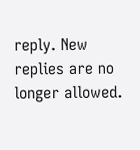reply. New replies are no longer allowed.